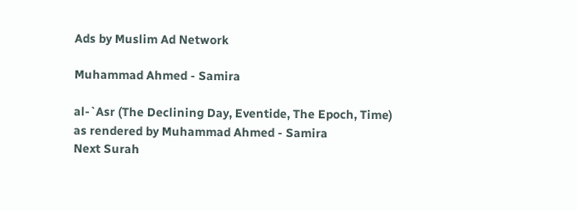Ads by Muslim Ad Network

Muhammad Ahmed - Samira

al-`Asr (The Declining Day, Eventide, The Epoch, Time)
as rendered by Muhammad Ahmed - Samira
Next Surah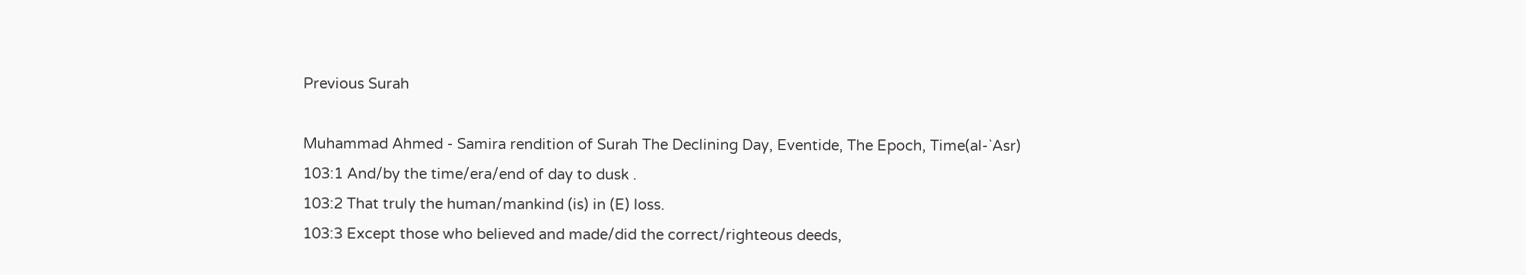Previous Surah

Muhammad Ahmed - Samira rendition of Surah The Declining Day, Eventide, The Epoch, Time(al-`Asr)
103:1 And/by the time/era/end of day to dusk .
103:2 That truly the human/mankind (is) in (E) loss.
103:3 Except those who believed and made/did the correct/righteous deeds,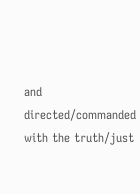and directed/commanded with the truth/just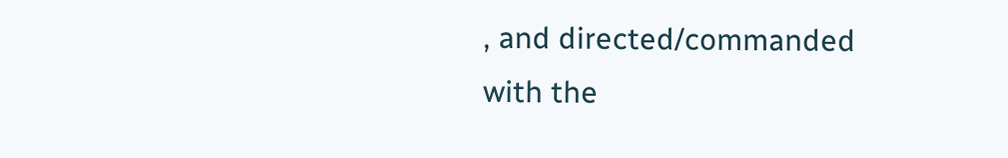, and directed/commanded with the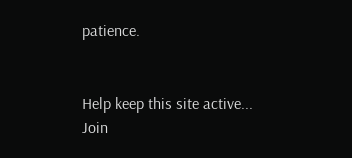patience.


Help keep this site active...
Join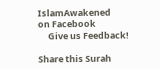IslamAwakened
on Facebook
     Give us Feedback!

Share this Surah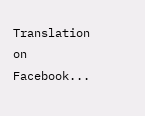Translation on Facebook...